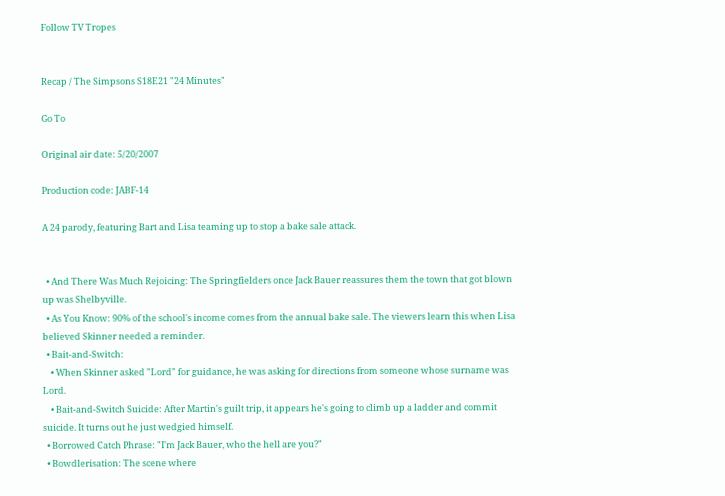Follow TV Tropes


Recap / The Simpsons S18E21 "24 Minutes"

Go To

Original air date: 5/20/2007

Production code: JABF-14

A 24 parody, featuring Bart and Lisa teaming up to stop a bake sale attack.


  • And There Was Much Rejoicing: The Springfielders once Jack Bauer reassures them the town that got blown up was Shelbyville.
  • As You Know: 90% of the school's income comes from the annual bake sale. The viewers learn this when Lisa believed Skinner needed a reminder.
  • Bait-and-Switch:
    • When Skinner asked "Lord" for guidance, he was asking for directions from someone whose surname was Lord.
    • Bait-and-Switch Suicide: After Martin's guilt trip, it appears he's going to climb up a ladder and commit suicide. It turns out he just wedgied himself.
  • Borrowed Catch Phrase: "I'm Jack Bauer, who the hell are you?"
  • Bowdlerisation: The scene where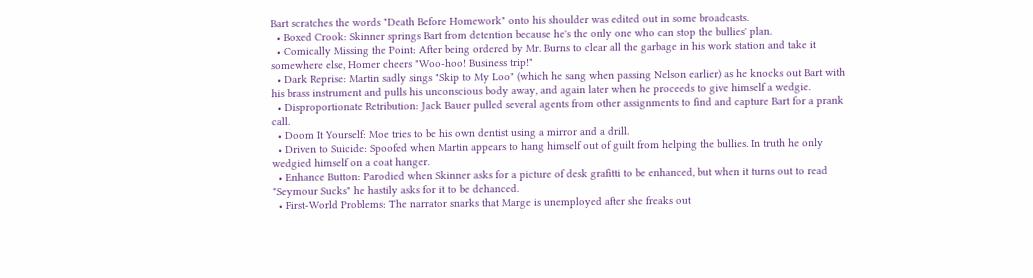Bart scratches the words "Death Before Homework" onto his shoulder was edited out in some broadcasts.
  • Boxed Crook: Skinner springs Bart from detention because he's the only one who can stop the bullies' plan.
  • Comically Missing the Point: After being ordered by Mr. Burns to clear all the garbage in his work station and take it somewhere else, Homer cheers "Woo-hoo! Business trip!"
  • Dark Reprise: Martin sadly sings "Skip to My Loo" (which he sang when passing Nelson earlier) as he knocks out Bart with his brass instrument and pulls his unconscious body away, and again later when he proceeds to give himself a wedgie.
  • Disproportionate Retribution: Jack Bauer pulled several agents from other assignments to find and capture Bart for a prank call.
  • Doom It Yourself: Moe tries to be his own dentist using a mirror and a drill.
  • Driven to Suicide: Spoofed when Martin appears to hang himself out of guilt from helping the bullies. In truth he only wedgied himself on a coat hanger.
  • Enhance Button: Parodied when Skinner asks for a picture of desk grafitti to be enhanced, but when it turns out to read "Seymour Sucks" he hastily asks for it to be dehanced.
  • First-World Problems: The narrator snarks that Marge is unemployed after she freaks out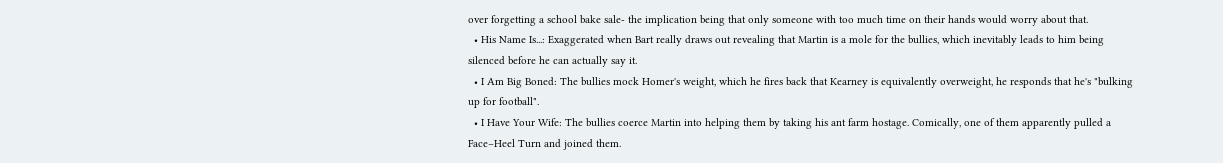over forgetting a school bake sale- the implication being that only someone with too much time on their hands would worry about that.
  • His Name Is...: Exaggerated when Bart really draws out revealing that Martin is a mole for the bullies, which inevitably leads to him being silenced before he can actually say it.
  • I Am Big Boned: The bullies mock Homer's weight, which he fires back that Kearney is equivalently overweight, he responds that he's "bulking up for football".
  • I Have Your Wife: The bullies coerce Martin into helping them by taking his ant farm hostage. Comically, one of them apparently pulled a Face–Heel Turn and joined them.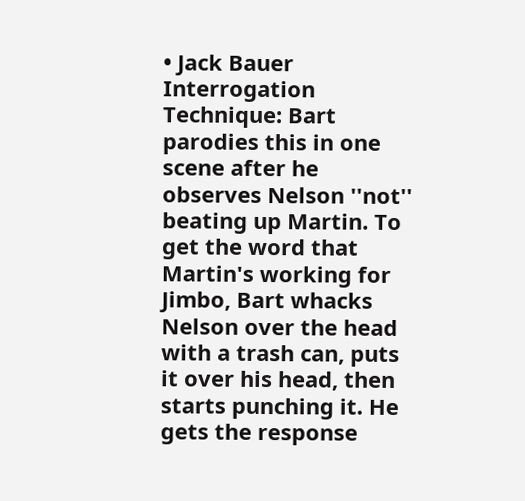• Jack Bauer Interrogation Technique: Bart parodies this in one scene after he observes Nelson ''not'' beating up Martin. To get the word that Martin's working for Jimbo, Bart whacks Nelson over the head with a trash can, puts it over his head, then starts punching it. He gets the response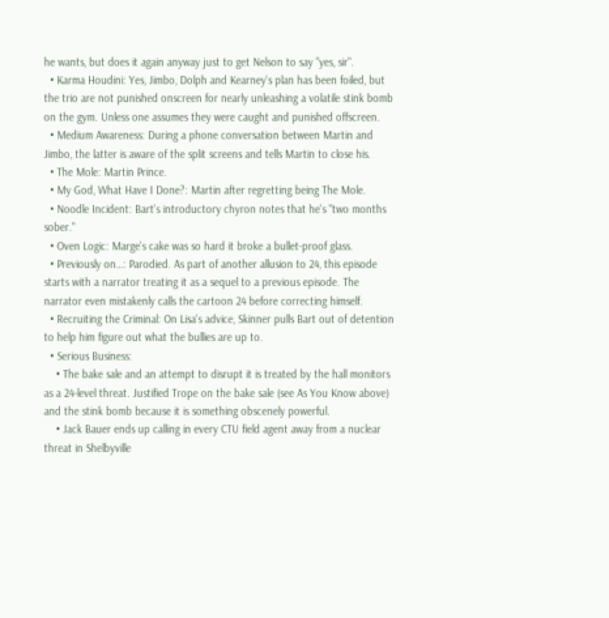he wants, but does it again anyway just to get Nelson to say "yes, sir".
  • Karma Houdini: Yes, Jimbo, Dolph and Kearney's plan has been foiled, but the trio are not punished onscreen for nearly unleashing a volatile stink bomb on the gym. Unless one assumes they were caught and punished offscreen.
  • Medium Awareness: During a phone conversation between Martin and Jimbo, the latter is aware of the split screens and tells Martin to close his.
  • The Mole: Martin Prince.
  • My God, What Have I Done?: Martin after regretting being The Mole.
  • Noodle Incident: Bart's introductory chyron notes that he's "two months sober."
  • Oven Logic: Marge's cake was so hard it broke a bullet-proof glass.
  • Previously on…: Parodied. As part of another allusion to 24, this episode starts with a narrator treating it as a sequel to a previous episode. The narrator even mistakenly calls the cartoon 24 before correcting himself.
  • Recruiting the Criminal: On Lisa's advice, Skinner pulls Bart out of detention to help him figure out what the bullies are up to.
  • Serious Business:
    • The bake sale and an attempt to disrupt it is treated by the hall monitors as a 24-level threat. Justified Trope on the bake sale (see As You Know above) and the stink bomb because it is something obscenely powerful.
    • Jack Bauer ends up calling in every CTU field agent away from a nuclear threat in Shelbyville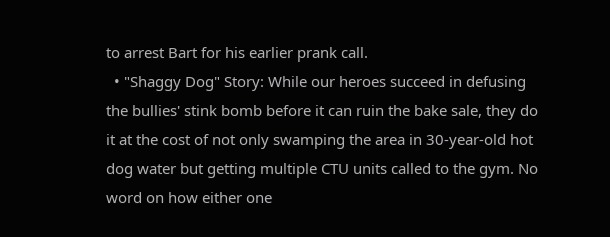to arrest Bart for his earlier prank call.
  • "Shaggy Dog" Story: While our heroes succeed in defusing the bullies' stink bomb before it can ruin the bake sale, they do it at the cost of not only swamping the area in 30-year-old hot dog water but getting multiple CTU units called to the gym. No word on how either one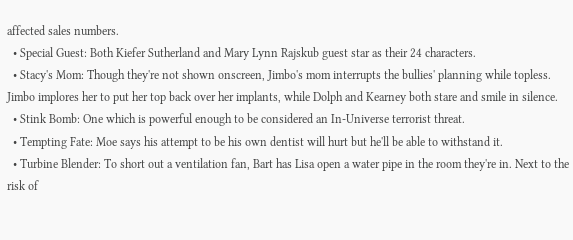affected sales numbers.
  • Special Guest: Both Kiefer Sutherland and Mary Lynn Rajskub guest star as their 24 characters.
  • Stacy's Mom: Though they're not shown onscreen, Jimbo's mom interrupts the bullies' planning while topless. Jimbo implores her to put her top back over her implants, while Dolph and Kearney both stare and smile in silence.
  • Stink Bomb: One which is powerful enough to be considered an In-Universe terrorist threat.
  • Tempting Fate: Moe says his attempt to be his own dentist will hurt but he'll be able to withstand it.
  • Turbine Blender: To short out a ventilation fan, Bart has Lisa open a water pipe in the room they're in. Next to the risk of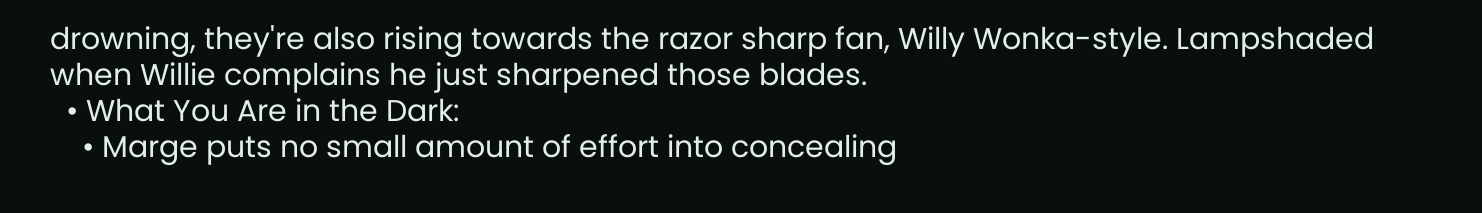drowning, they're also rising towards the razor sharp fan, Willy Wonka-style. Lampshaded when Willie complains he just sharpened those blades.
  • What You Are in the Dark:
    • Marge puts no small amount of effort into concealing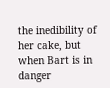the inedibility of her cake, but when Bart is in danger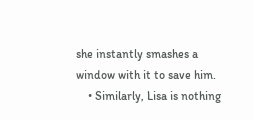she instantly smashes a window with it to save him.
    • Similarly, Lisa is nothing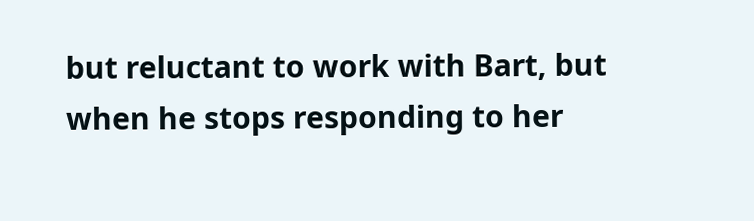but reluctant to work with Bart, but when he stops responding to her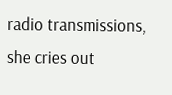radio transmissions, she cries out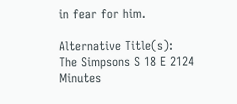in fear for him.

Alternative Title(s): The Simpsons S 18 E 2124 Minutes